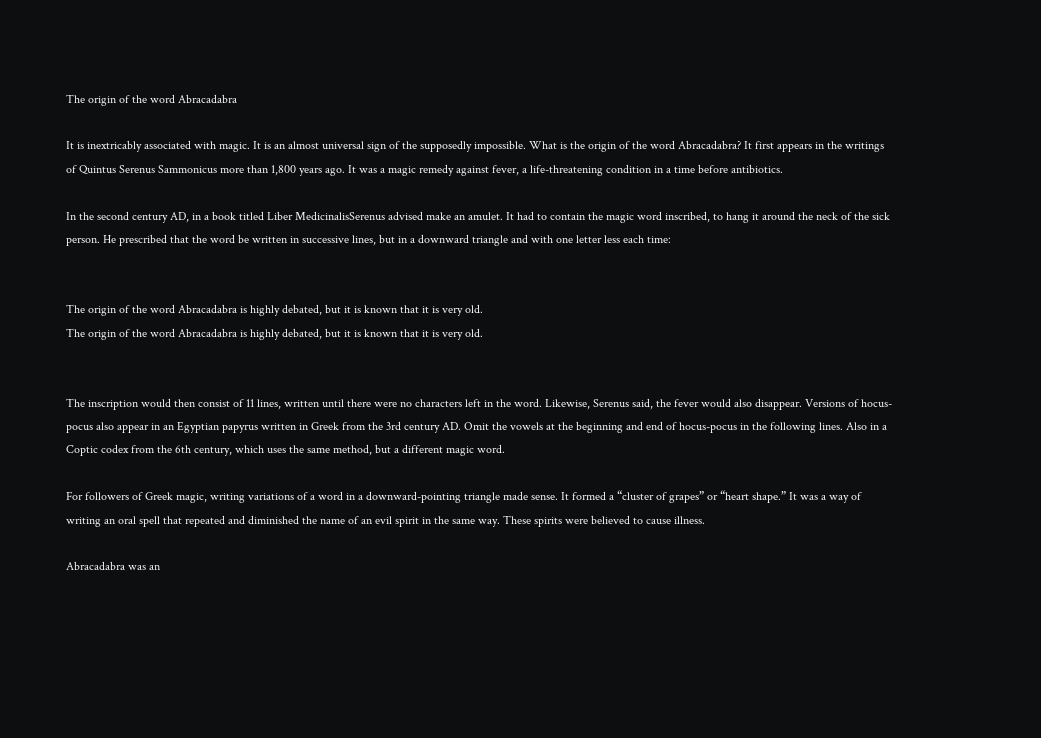The origin of the word Abracadabra

It is inextricably associated with magic. It is an almost universal sign of the supposedly impossible. What is the origin of the word Abracadabra? It first appears in the writings of Quintus Serenus Sammonicus more than 1,800 years ago. It was a magic remedy against fever, a life-threatening condition in a time before antibiotics.

In the second century AD, in a book titled Liber MedicinalisSerenus advised make an amulet. It had to contain the magic word inscribed, to hang it around the neck of the sick person. He prescribed that the word be written in successive lines, but in a downward triangle and with one letter less each time:


The origin of the word Abracadabra is highly debated, but it is known that it is very old.
The origin of the word Abracadabra is highly debated, but it is known that it is very old.


The inscription would then consist of 11 lines, written until there were no characters left in the word. Likewise, Serenus said, the fever would also disappear. Versions of hocus-pocus also appear in an Egyptian papyrus written in Greek from the 3rd century AD. Omit the vowels at the beginning and end of hocus-pocus in the following lines. Also in a Coptic codex from the 6th century, which uses the same method, but a different magic word.

For followers of Greek magic, writing variations of a word in a downward-pointing triangle made sense. It formed a “cluster of grapes” or “heart shape.” It was a way of writing an oral spell that repeated and diminished the name of an evil spirit in the same way. These spirits were believed to cause illness.

Abracadabra was an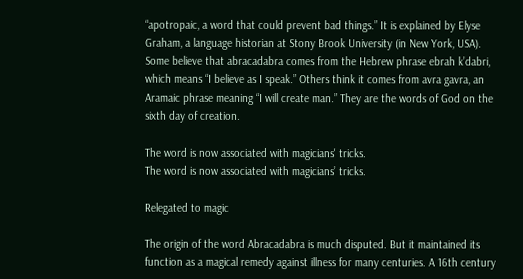“apotropaic, a word that could prevent bad things.” It is explained by Elyse Graham, a language historian at Stony Brook University (in New York, USA). Some believe that abracadabra comes from the Hebrew phrase ebrah k’dabri, which means “I believe as I speak.” Others think it comes from avra gavra, an Aramaic phrase meaning “I will create man.” They are the words of God on the sixth day of creation.

The word is now associated with magicians' tricks.
The word is now associated with magicians’ tricks.

Relegated to magic

The origin of the word Abracadabra is much disputed. But it maintained its function as a magical remedy against illness for many centuries. A 16th century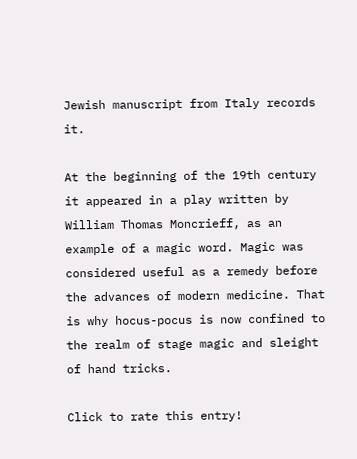Jewish manuscript from Italy records it.

At the beginning of the 19th century it appeared in a play written by William Thomas Moncrieff, as an example of a magic word. Magic was considered useful as a remedy before the advances of modern medicine. That is why hocus-pocus is now confined to the realm of stage magic and sleight of hand tricks.

Click to rate this entry!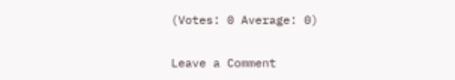(Votes: 0 Average: 0)

Leave a Comment